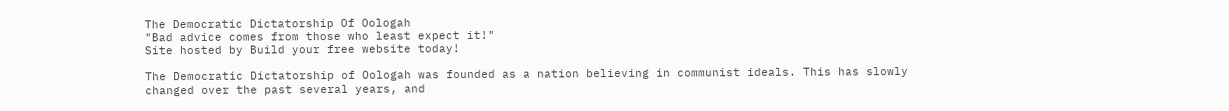The Democratic Dictatorship Of Oologah
"Bad advice comes from those who least expect it!"
Site hosted by Build your free website today!

The Democratic Dictatorship of Oologah was founded as a nation believing in communist ideals. This has slowly changed over the past several years, and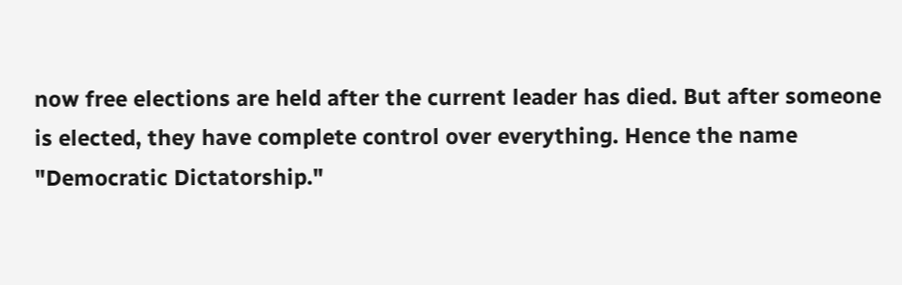now free elections are held after the current leader has died. But after someone is elected, they have complete control over everything. Hence the name "Democratic Dictatorship."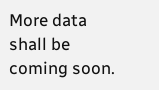More data shall be coming soon.